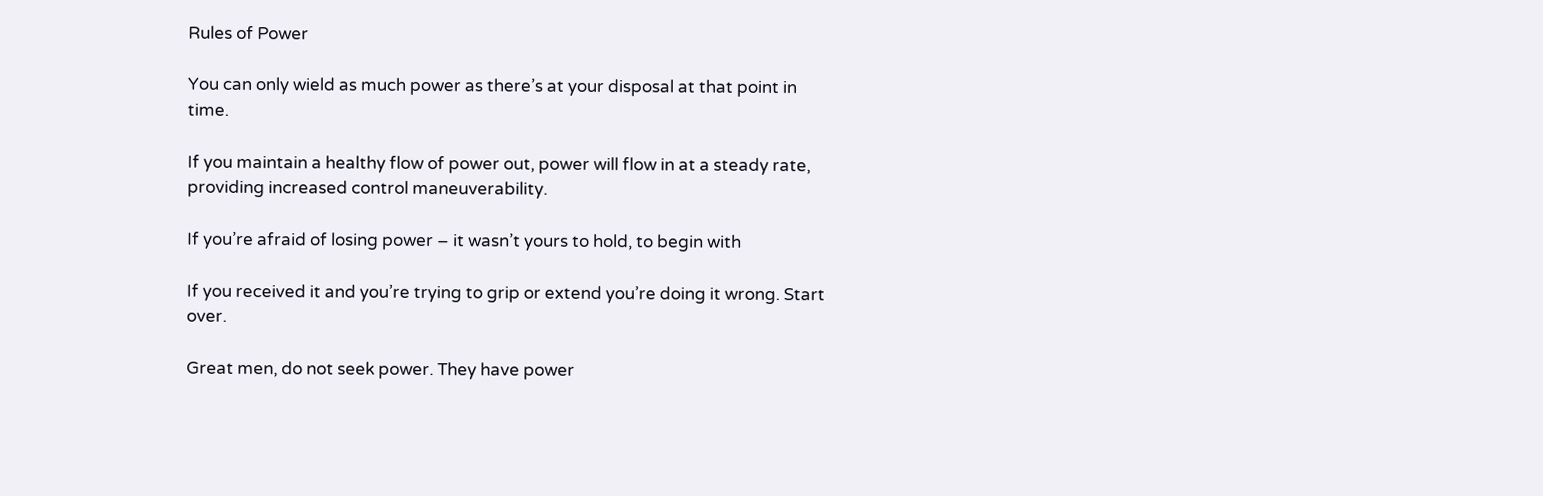Rules of Power

You can only wield as much power as there’s at your disposal at that point in time.

If you maintain a healthy flow of power out, power will flow in at a steady rate, providing increased control maneuverability.

If you’re afraid of losing power – it wasn’t yours to hold, to begin with

If you received it and you’re trying to grip or extend you’re doing it wrong. Start over.

Great men, do not seek power. They have power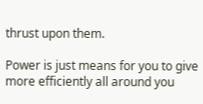thrust upon them.

Power is just means for you to give more efficiently all around you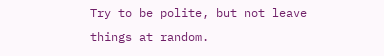Try to be polite, but not leave things at random.